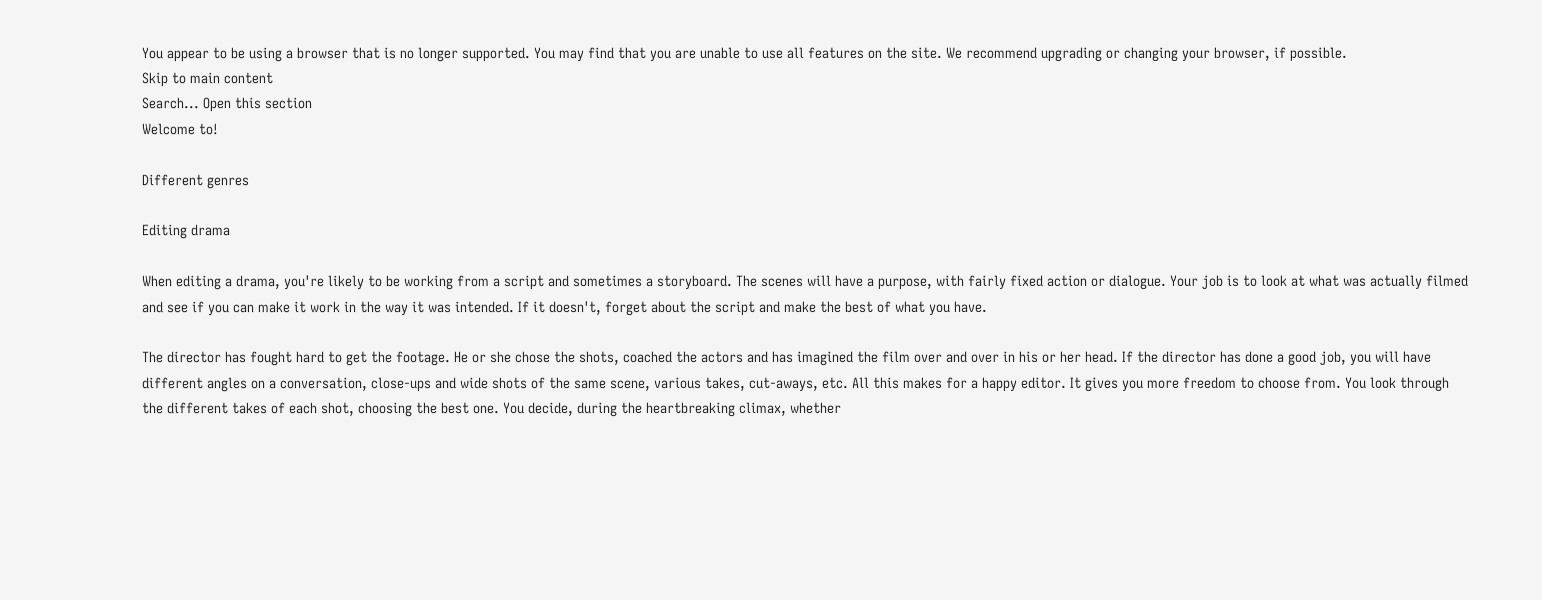You appear to be using a browser that is no longer supported. You may find that you are unable to use all features on the site. We recommend upgrading or changing your browser, if possible.
Skip to main content
Search... Open this section
Welcome to!

Different genres

Editing drama

When editing a drama, you're likely to be working from a script and sometimes a storyboard. The scenes will have a purpose, with fairly fixed action or dialogue. Your job is to look at what was actually filmed and see if you can make it work in the way it was intended. If it doesn't, forget about the script and make the best of what you have.

The director has fought hard to get the footage. He or she chose the shots, coached the actors and has imagined the film over and over in his or her head. If the director has done a good job, you will have different angles on a conversation, close-ups and wide shots of the same scene, various takes, cut-aways, etc. All this makes for a happy editor. It gives you more freedom to choose from. You look through the different takes of each shot, choosing the best one. You decide, during the heartbreaking climax, whether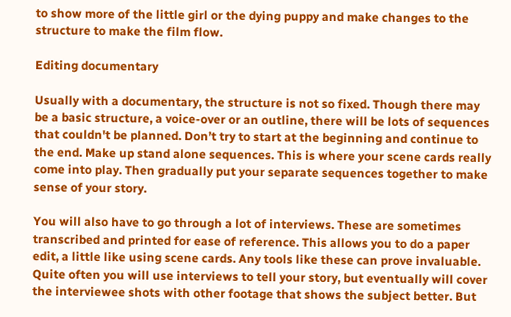to show more of the little girl or the dying puppy and make changes to the structure to make the film flow.

Editing documentary

Usually with a documentary, the structure is not so fixed. Though there may be a basic structure, a voice-over or an outline, there will be lots of sequences that couldn't be planned. Don’t try to start at the beginning and continue to the end. Make up stand alone sequences. This is where your scene cards really come into play. Then gradually put your separate sequences together to make sense of your story.

You will also have to go through a lot of interviews. These are sometimes transcribed and printed for ease of reference. This allows you to do a paper edit, a little like using scene cards. Any tools like these can prove invaluable. Quite often you will use interviews to tell your story, but eventually will cover the interviewee shots with other footage that shows the subject better. But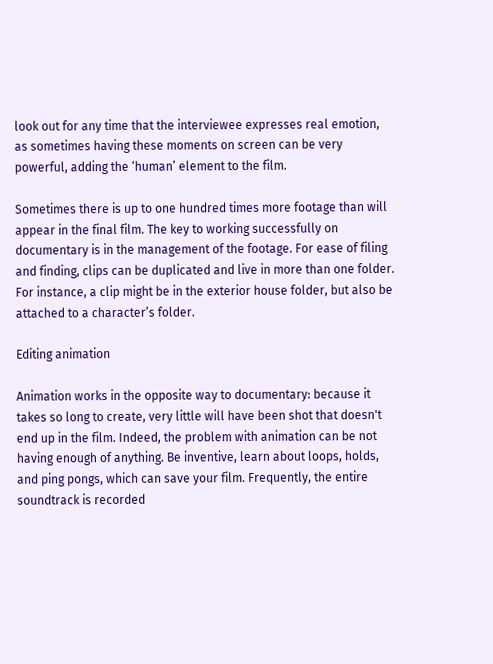look out for any time that the interviewee expresses real emotion, as sometimes having these moments on screen can be very powerful, adding the ‘human’ element to the film.

Sometimes there is up to one hundred times more footage than will appear in the final film. The key to working successfully on documentary is in the management of the footage. For ease of filing and finding, clips can be duplicated and live in more than one folder. For instance, a clip might be in the exterior house folder, but also be attached to a character’s folder.

Editing animation

Animation works in the opposite way to documentary: because it takes so long to create, very little will have been shot that doesn't end up in the film. Indeed, the problem with animation can be not having enough of anything. Be inventive, learn about loops, holds, and ping pongs, which can save your film. Frequently, the entire soundtrack is recorded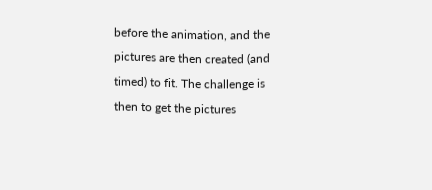before the animation, and the pictures are then created (and timed) to fit. The challenge is then to get the pictures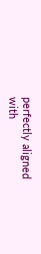perfectly aligned with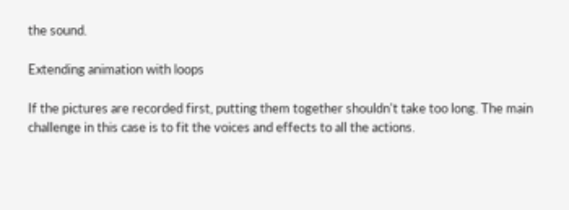the sound.

Extending animation with loops

If the pictures are recorded first, putting them together shouldn't take too long. The main challenge in this case is to fit the voices and effects to all the actions.